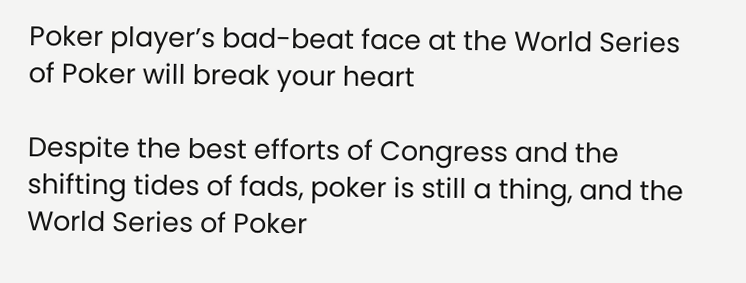Poker player’s bad-beat face at the World Series of Poker will break your heart

Despite the best efforts of Congress and the shifting tides of fads, poker is still a thing, and the World Series of Poker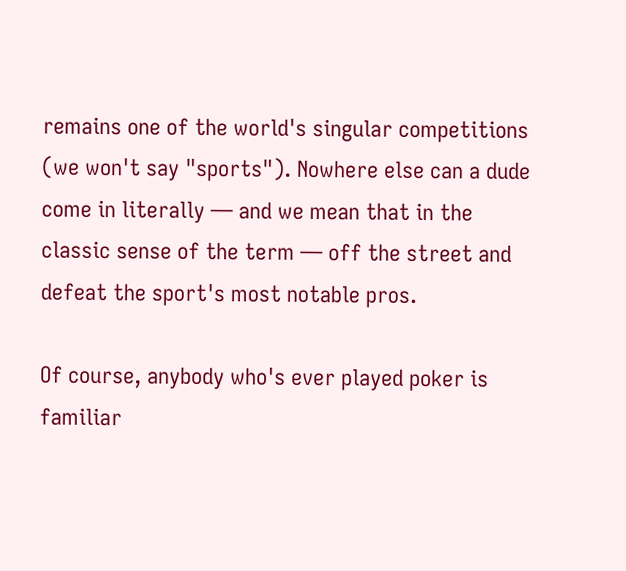remains one of the world's singular competitions (we won't say "sports"). Nowhere else can a dude come in literally — and we mean that in the classic sense of the term — off the street and defeat the sport's most notable pros.

Of course, anybody who's ever played poker is familiar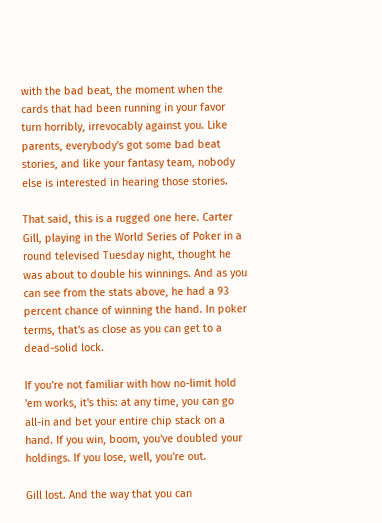with the bad beat, the moment when the cards that had been running in your favor turn horribly, irrevocably against you. Like parents, everybody's got some bad beat stories, and like your fantasy team, nobody else is interested in hearing those stories.

That said, this is a rugged one here. Carter Gill, playing in the World Series of Poker in a round televised Tuesday night, thought he was about to double his winnings. And as you can see from the stats above, he had a 93 percent chance of winning the hand. In poker terms, that's as close as you can get to a dead-solid lock.

If you're not familiar with how no-limit hold 'em works, it's this: at any time, you can go all-in and bet your entire chip stack on a hand. If you win, boom, you've doubled your holdings. If you lose, well, you're out.

Gill lost. And the way that you can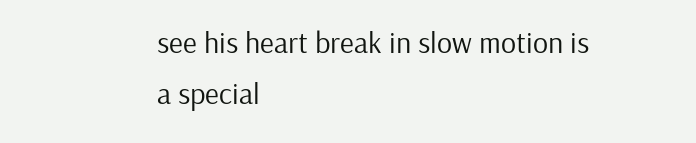see his heart break in slow motion is a special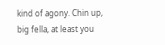kind of agony. Chin up, big fella, at least you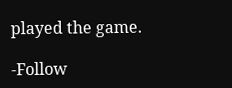played the game.

-Follow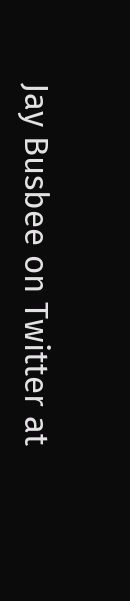Jay Busbee on Twitter at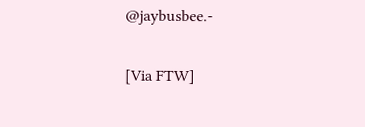@jaybusbee.-

[Via FTW]